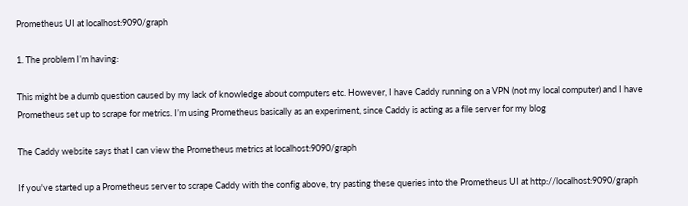Prometheus UI at localhost:9090/graph

1. The problem I’m having:

This might be a dumb question caused by my lack of knowledge about computers etc. However, I have Caddy running on a VPN (not my local computer) and I have Prometheus set up to scrape for metrics. I’m using Prometheus basically as an experiment, since Caddy is acting as a file server for my blog

The Caddy website says that I can view the Prometheus metrics at localhost:9090/graph

If you've started up a Prometheus server to scrape Caddy with the config above, try pasting these queries into the Prometheus UI at http://localhost:9090/graph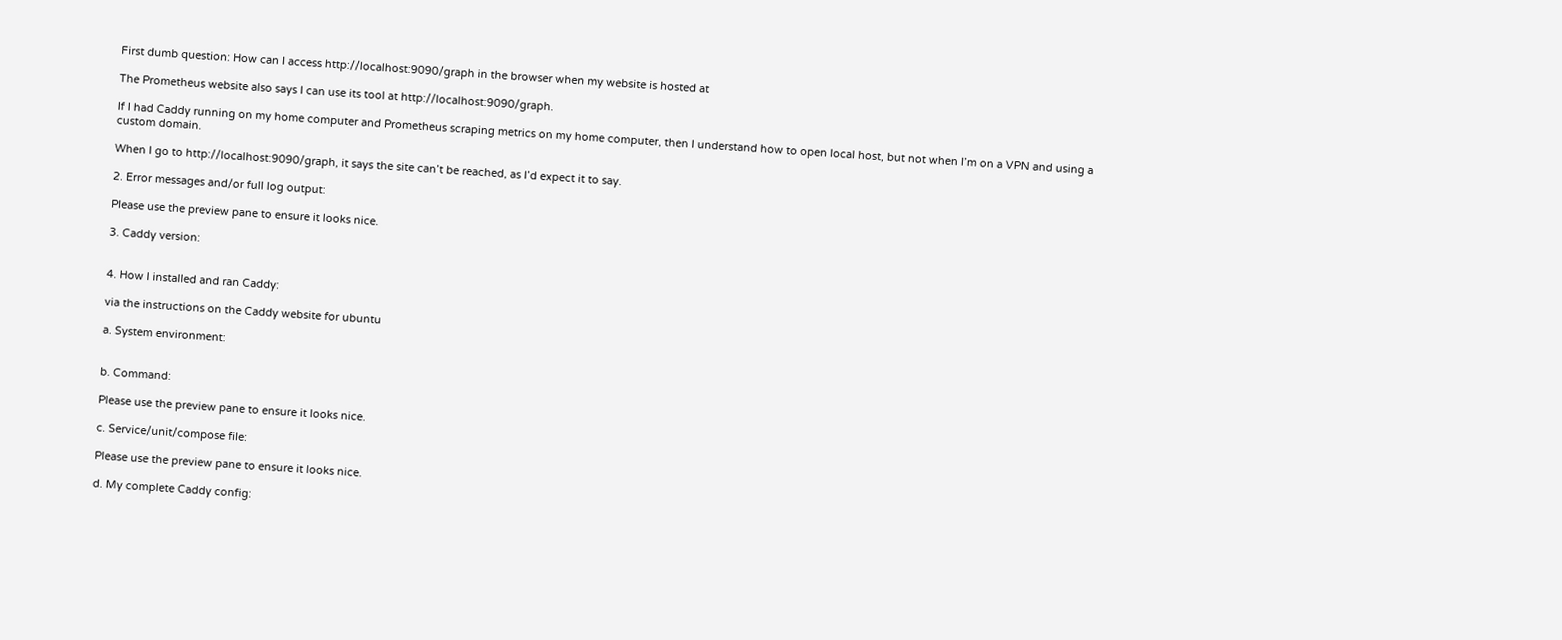First dumb question: How can I access http://localhost:9090/graph in the browser when my website is hosted at

The Prometheus website also says I can use its tool at http://localhost:9090/graph.

If I had Caddy running on my home computer and Prometheus scraping metrics on my home computer, then I understand how to open local host, but not when I’m on a VPN and using a custom domain.

When I go to http://localhost:9090/graph, it says the site can’t be reached, as I’d expect it to say.

2. Error messages and/or full log output:

Please use the preview pane to ensure it looks nice.

3. Caddy version:


4. How I installed and ran Caddy:

via the instructions on the Caddy website for ubuntu

a. System environment:


b. Command:

Please use the preview pane to ensure it looks nice.

c. Service/unit/compose file:

Please use the preview pane to ensure it looks nice.

d. My complete Caddy config: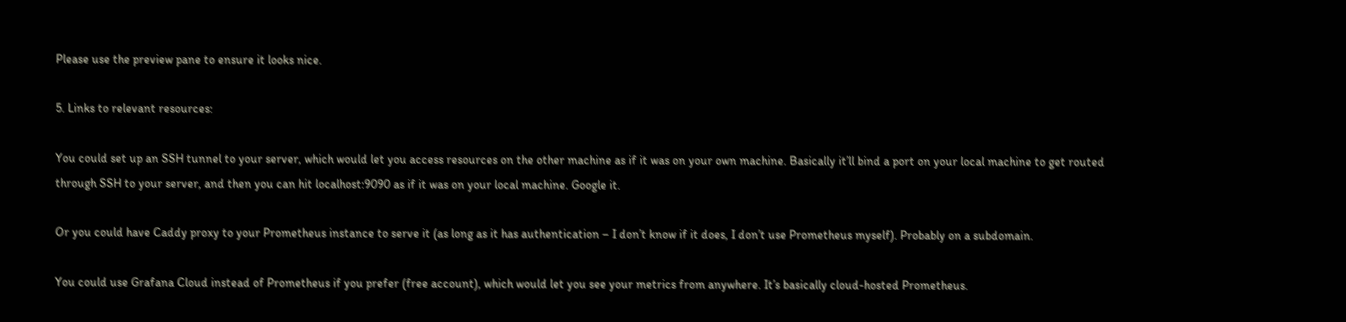Please use the preview pane to ensure it looks nice.

5. Links to relevant resources:

You could set up an SSH tunnel to your server, which would let you access resources on the other machine as if it was on your own machine. Basically it’ll bind a port on your local machine to get routed through SSH to your server, and then you can hit localhost:9090 as if it was on your local machine. Google it.

Or you could have Caddy proxy to your Prometheus instance to serve it (as long as it has authentication – I don’t know if it does, I don’t use Prometheus myself). Probably on a subdomain.

You could use Grafana Cloud instead of Prometheus if you prefer (free account), which would let you see your metrics from anywhere. It’s basically cloud-hosted Prometheus.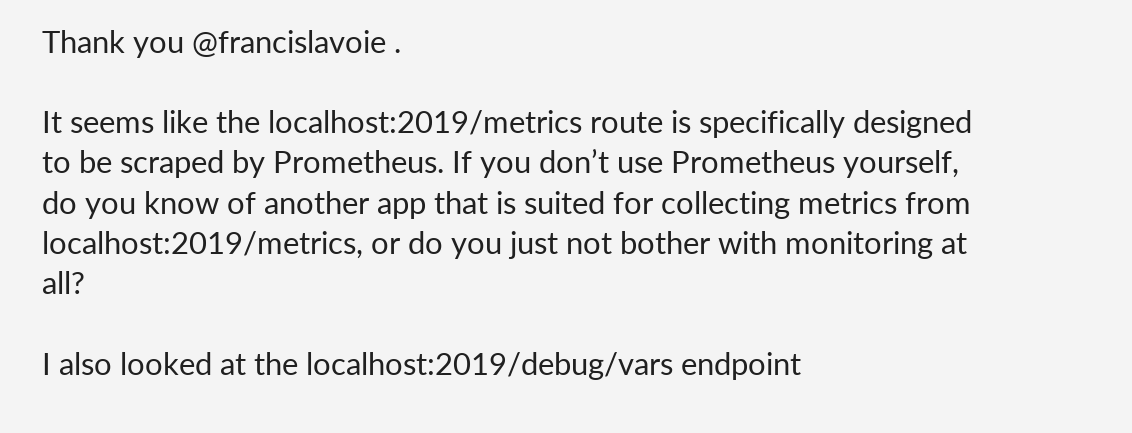Thank you @francislavoie .

It seems like the localhost:2019/metrics route is specifically designed to be scraped by Prometheus. If you don’t use Prometheus yourself, do you know of another app that is suited for collecting metrics from localhost:2019/metrics, or do you just not bother with monitoring at all?

I also looked at the localhost:2019/debug/vars endpoint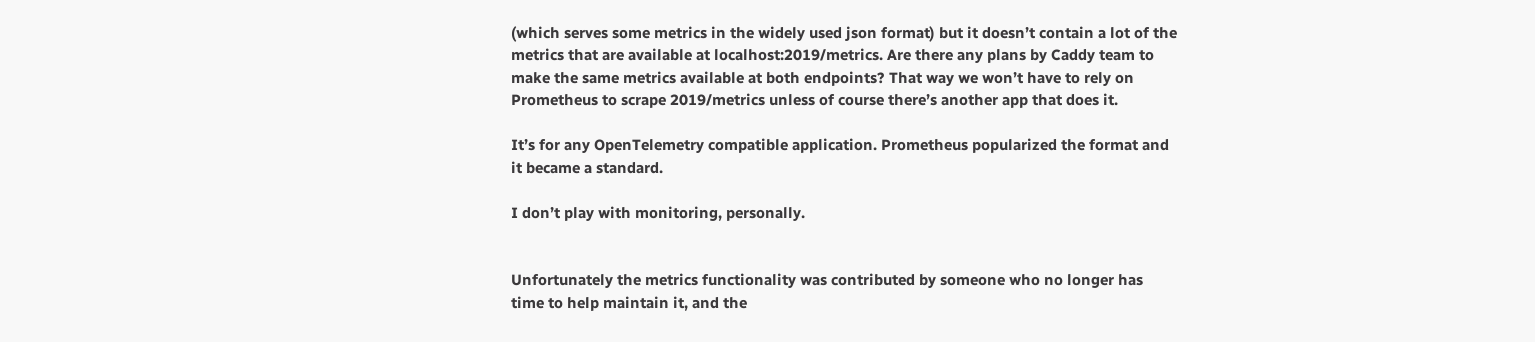(which serves some metrics in the widely used json format) but it doesn’t contain a lot of the metrics that are available at localhost:2019/metrics. Are there any plans by Caddy team to make the same metrics available at both endpoints? That way we won’t have to rely on Prometheus to scrape 2019/metrics unless of course there’s another app that does it.

It’s for any OpenTelemetry compatible application. Prometheus popularized the format and it became a standard.

I don’t play with monitoring, personally.


Unfortunately the metrics functionality was contributed by someone who no longer has time to help maintain it, and the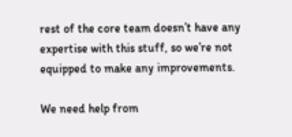rest of the core team doesn’t have any expertise with this stuff, so we’re not equipped to make any improvements.

We need help from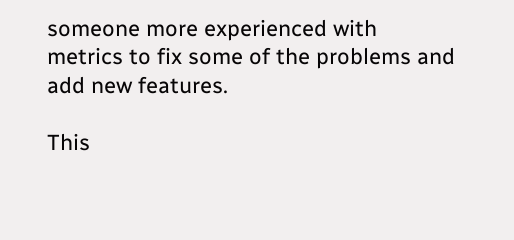someone more experienced with metrics to fix some of the problems and add new features.

This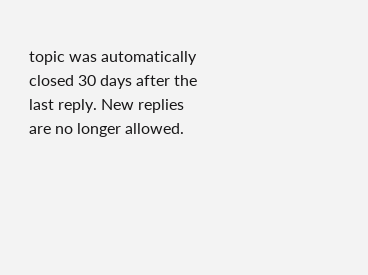topic was automatically closed 30 days after the last reply. New replies are no longer allowed.